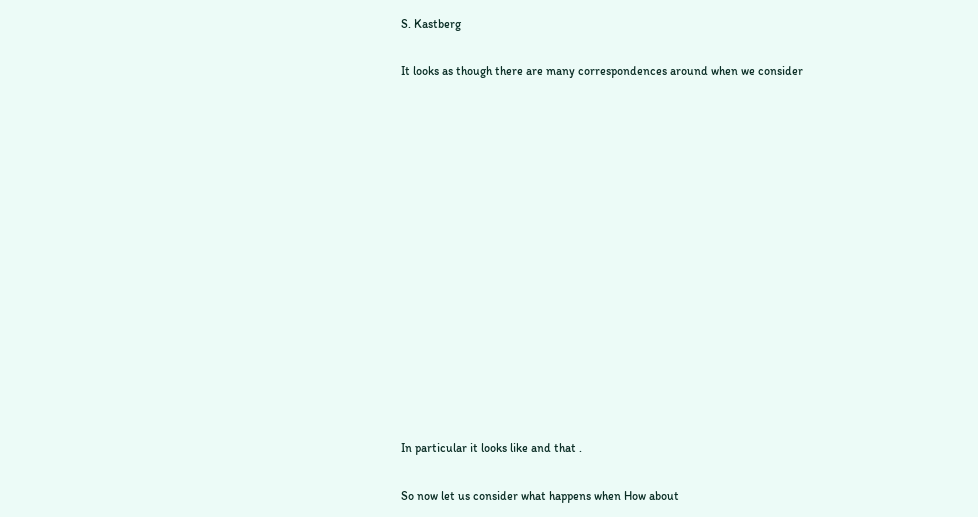S. Kastberg

It looks as though there are many correspondences around when we consider















In particular it looks like and that .

So now let us consider what happens when How about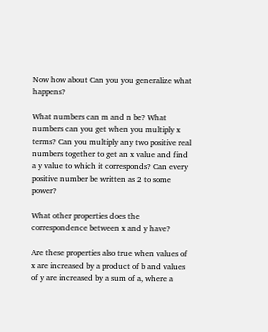Now how about Can you you generalize what happens?

What numbers can m and n be? What numbers can you get when you multiply x terms? Can you multiply any two positive real numbers together to get an x value and find a y value to which it corresponds? Can every positive number be written as 2 to some power?

What other properties does the correspondence between x and y have?

Are these properties also true when values of x are increased by a product of b and values of y are increased by a sum of a, where a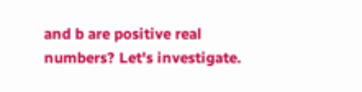and b are positive real numbers? Let's investigate.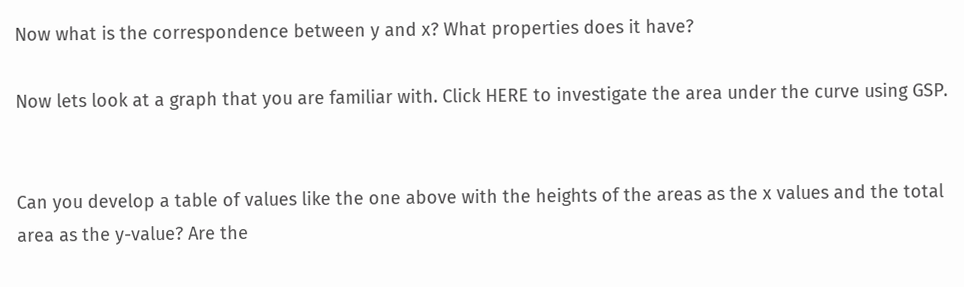Now what is the correspondence between y and x? What properties does it have?

Now lets look at a graph that you are familiar with. Click HERE to investigate the area under the curve using GSP.


Can you develop a table of values like the one above with the heights of the areas as the x values and the total area as the y-value? Are the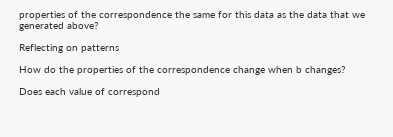properties of the correspondence the same for this data as the data that we generated above?

Reflecting on patterns

How do the properties of the correspondence change when b changes?

Does each value of correspond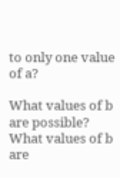to only one value of a?

What values of b are possible? What values of b are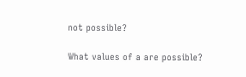not possible?

What values of a are possible?